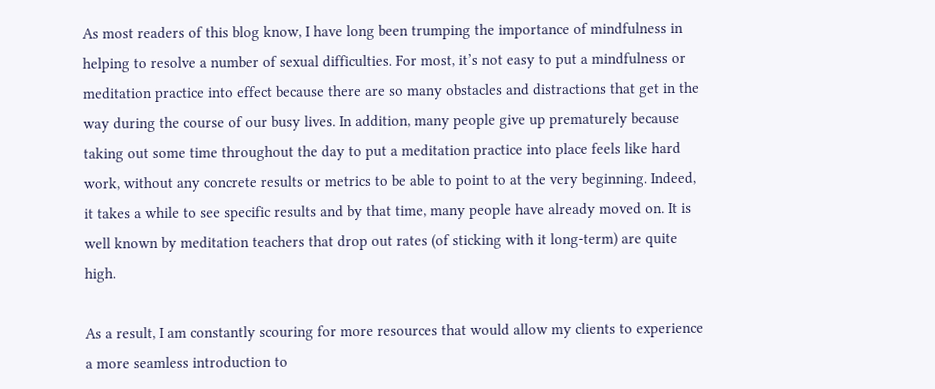As most readers of this blog know, I have long been trumping the importance of mindfulness in helping to resolve a number of sexual difficulties. For most, it’s not easy to put a mindfulness or meditation practice into effect because there are so many obstacles and distractions that get in the way during the course of our busy lives. In addition, many people give up prematurely because taking out some time throughout the day to put a meditation practice into place feels like hard work, without any concrete results or metrics to be able to point to at the very beginning. Indeed, it takes a while to see specific results and by that time, many people have already moved on. It is well known by meditation teachers that drop out rates (of sticking with it long-term) are quite high.

As a result, I am constantly scouring for more resources that would allow my clients to experience a more seamless introduction to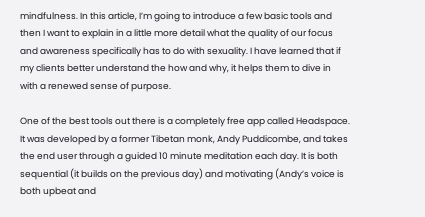mindfulness. In this article, I’m going to introduce a few basic tools and then I want to explain in a little more detail what the quality of our focus and awareness specifically has to do with sexuality. I have learned that if my clients better understand the how and why, it helps them to dive in with a renewed sense of purpose.

One of the best tools out there is a completely free app called Headspace. It was developed by a former Tibetan monk, Andy Puddicombe, and takes the end user through a guided 10 minute meditation each day. It is both sequential (it builds on the previous day) and motivating (Andy’s voice is both upbeat and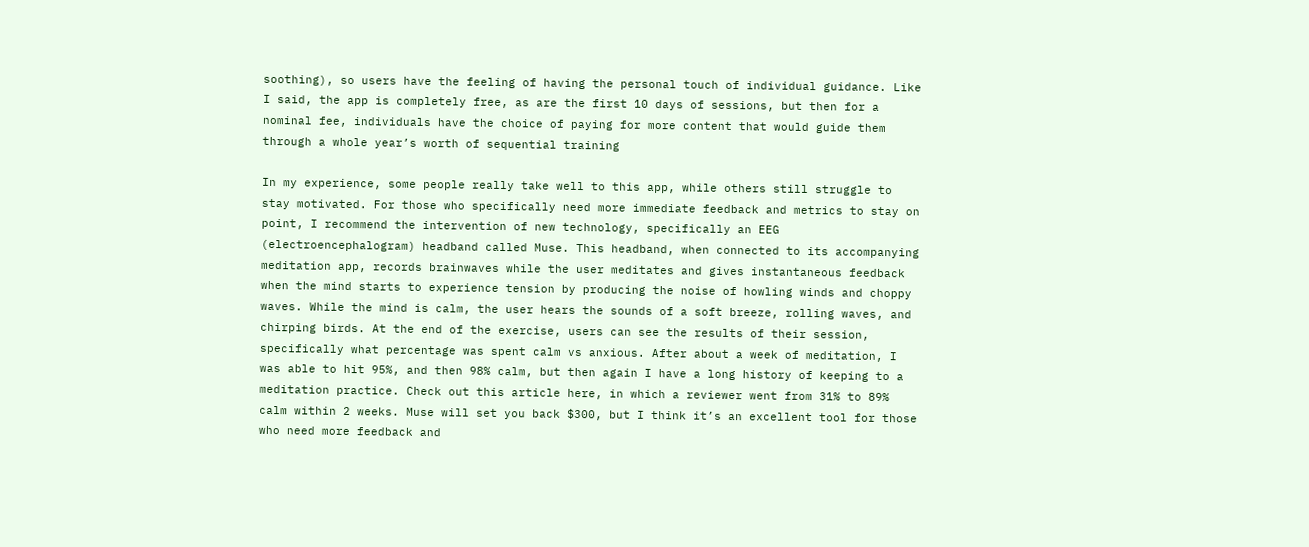soothing), so users have the feeling of having the personal touch of individual guidance. Like I said, the app is completely free, as are the first 10 days of sessions, but then for a nominal fee, individuals have the choice of paying for more content that would guide them through a whole year’s worth of sequential training

In my experience, some people really take well to this app, while others still struggle to stay motivated. For those who specifically need more immediate feedback and metrics to stay on point, I recommend the intervention of new technology, specifically an EEG (electroencephalogram) headband called Muse. This headband, when connected to its accompanying meditation app, records brainwaves while the user meditates and gives instantaneous feedback when the mind starts to experience tension by producing the noise of howling winds and choppy waves. While the mind is calm, the user hears the sounds of a soft breeze, rolling waves, and chirping birds. At the end of the exercise, users can see the results of their session, specifically what percentage was spent calm vs anxious. After about a week of meditation, I was able to hit 95%, and then 98% calm, but then again I have a long history of keeping to a meditation practice. Check out this article here, in which a reviewer went from 31% to 89% calm within 2 weeks. Muse will set you back $300, but I think it’s an excellent tool for those who need more feedback and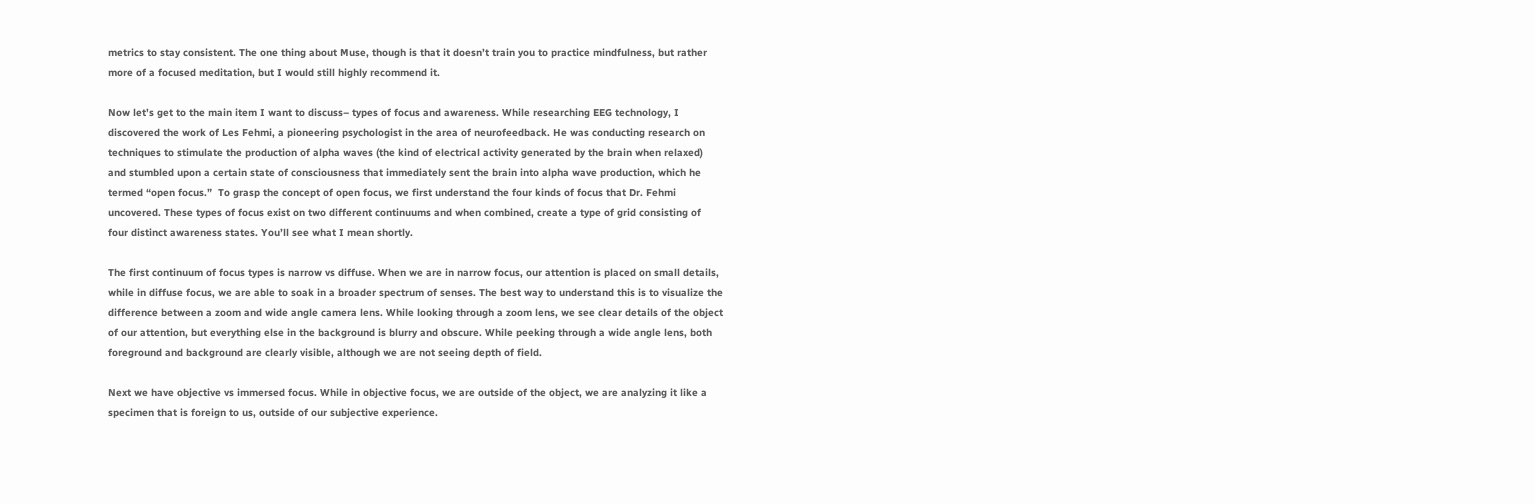metrics to stay consistent. The one thing about Muse, though is that it doesn’t train you to practice mindfulness, but rather more of a focused meditation, but I would still highly recommend it.

Now let’s get to the main item I want to discuss– types of focus and awareness. While researching EEG technology, I discovered the work of Les Fehmi, a pioneering psychologist in the area of neurofeedback. He was conducting research on techniques to stimulate the production of alpha waves (the kind of electrical activity generated by the brain when relaxed) and stumbled upon a certain state of consciousness that immediately sent the brain into alpha wave production, which he termed “open focus.”  To grasp the concept of open focus, we first understand the four kinds of focus that Dr. Fehmi uncovered. These types of focus exist on two different continuums and when combined, create a type of grid consisting of four distinct awareness states. You’ll see what I mean shortly.

The first continuum of focus types is narrow vs diffuse. When we are in narrow focus, our attention is placed on small details, while in diffuse focus, we are able to soak in a broader spectrum of senses. The best way to understand this is to visualize the difference between a zoom and wide angle camera lens. While looking through a zoom lens, we see clear details of the object of our attention, but everything else in the background is blurry and obscure. While peeking through a wide angle lens, both foreground and background are clearly visible, although we are not seeing depth of field.

Next we have objective vs immersed focus. While in objective focus, we are outside of the object, we are analyzing it like a specimen that is foreign to us, outside of our subjective experience.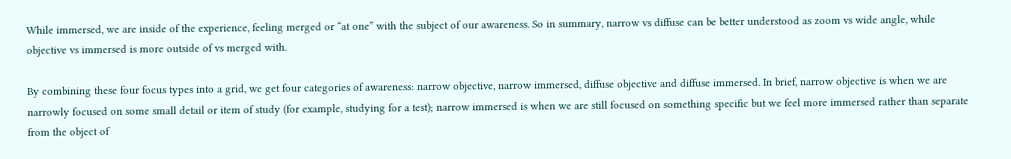While immersed, we are inside of the experience, feeling merged or “at one” with the subject of our awareness. So in summary, narrow vs diffuse can be better understood as zoom vs wide angle, while objective vs immersed is more outside of vs merged with.

By combining these four focus types into a grid, we get four categories of awareness: narrow objective, narrow immersed, diffuse objective and diffuse immersed. In brief, narrow objective is when we are narrowly focused on some small detail or item of study (for example, studying for a test); narrow immersed is when we are still focused on something specific but we feel more immersed rather than separate from the object of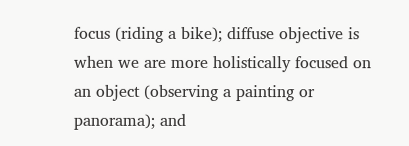focus (riding a bike); diffuse objective is when we are more holistically focused on an object (observing a painting or panorama); and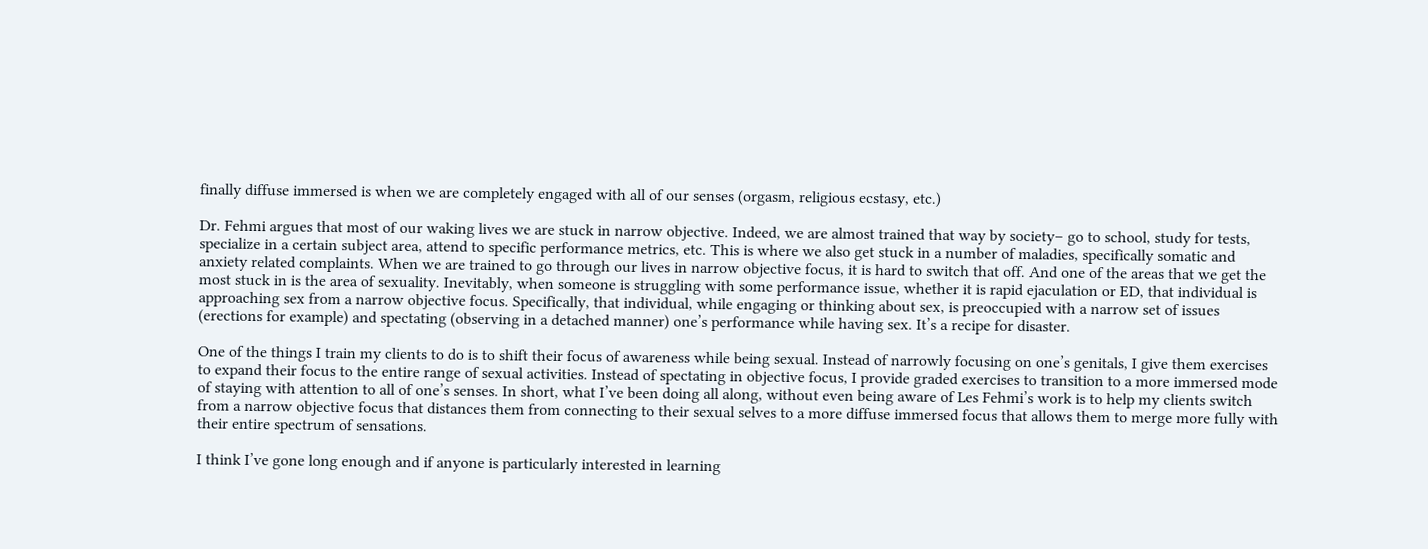finally diffuse immersed is when we are completely engaged with all of our senses (orgasm, religious ecstasy, etc.)

Dr. Fehmi argues that most of our waking lives we are stuck in narrow objective. Indeed, we are almost trained that way by society– go to school, study for tests, specialize in a certain subject area, attend to specific performance metrics, etc. This is where we also get stuck in a number of maladies, specifically somatic and anxiety related complaints. When we are trained to go through our lives in narrow objective focus, it is hard to switch that off. And one of the areas that we get the most stuck in is the area of sexuality. Inevitably, when someone is struggling with some performance issue, whether it is rapid ejaculation or ED, that individual is approaching sex from a narrow objective focus. Specifically, that individual, while engaging or thinking about sex, is preoccupied with a narrow set of issues (erections for example) and spectating (observing in a detached manner) one’s performance while having sex. It’s a recipe for disaster.

One of the things I train my clients to do is to shift their focus of awareness while being sexual. Instead of narrowly focusing on one’s genitals, I give them exercises to expand their focus to the entire range of sexual activities. Instead of spectating in objective focus, I provide graded exercises to transition to a more immersed mode of staying with attention to all of one’s senses. In short, what I’ve been doing all along, without even being aware of Les Fehmi’s work is to help my clients switch from a narrow objective focus that distances them from connecting to their sexual selves to a more diffuse immersed focus that allows them to merge more fully with their entire spectrum of sensations.

I think I’ve gone long enough and if anyone is particularly interested in learning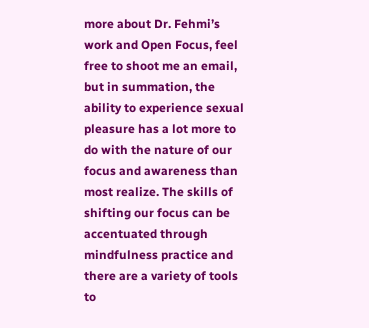more about Dr. Fehmi’s work and Open Focus, feel free to shoot me an email, but in summation, the ability to experience sexual pleasure has a lot more to do with the nature of our focus and awareness than most realize. The skills of shifting our focus can be accentuated through mindfulness practice and there are a variety of tools to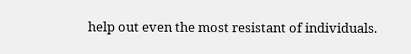help out even the most resistant of individuals.